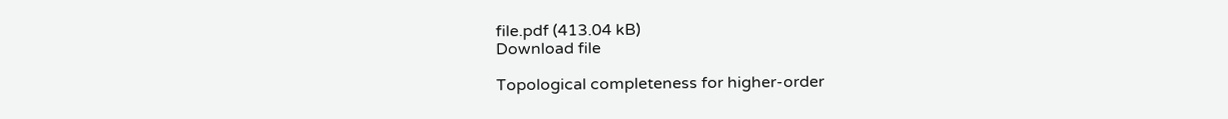file.pdf (413.04 kB)
Download file

Topological completeness for higher-order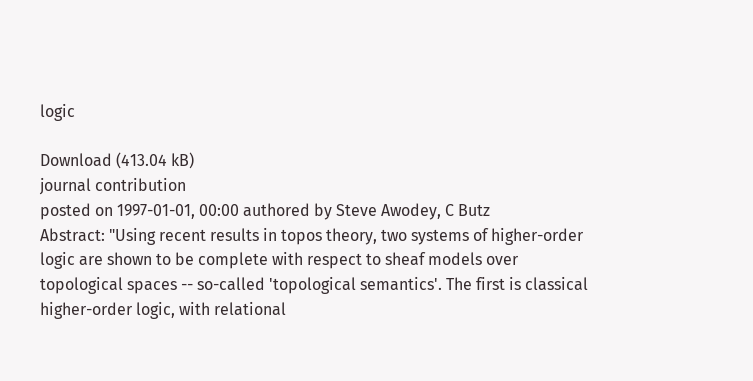logic

Download (413.04 kB)
journal contribution
posted on 1997-01-01, 00:00 authored by Steve Awodey, C Butz
Abstract: "Using recent results in topos theory, two systems of higher-order logic are shown to be complete with respect to sheaf models over topological spaces -- so-called 'topological semantics'. The first is classical higher-order logic, with relational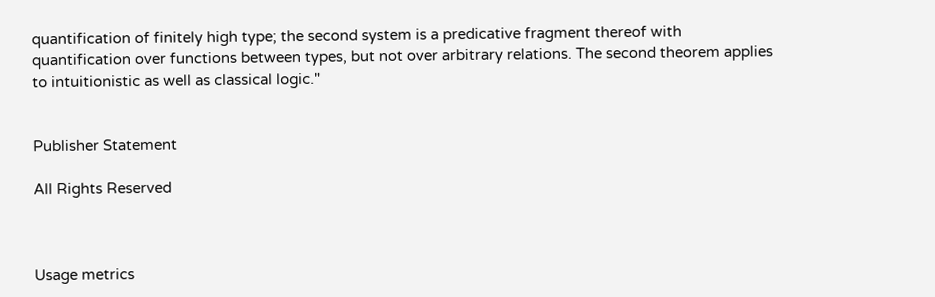quantification of finitely high type; the second system is a predicative fragment thereof with quantification over functions between types, but not over arbitrary relations. The second theorem applies to intuitionistic as well as classical logic."


Publisher Statement

All Rights Reserved



Usage metrics